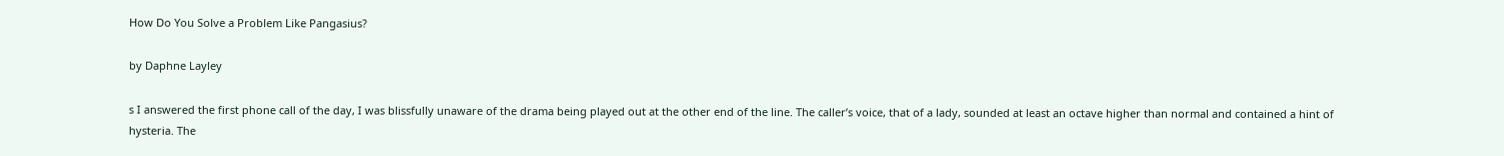How Do You Solve a Problem Like Pangasius?

by Daphne Layley

s I answered the first phone call of the day, I was blissfully unaware of the drama being played out at the other end of the line. The caller’s voice, that of a lady, sounded at least an octave higher than normal and contained a hint of hysteria. The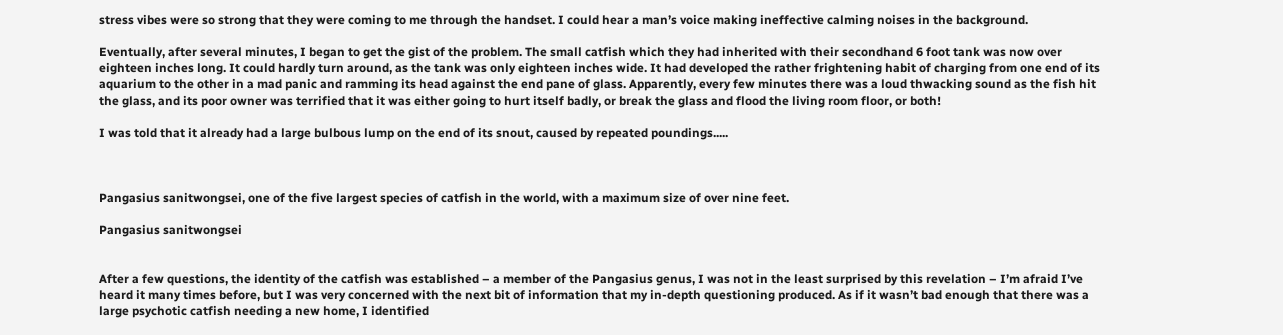stress vibes were so strong that they were coming to me through the handset. I could hear a man’s voice making ineffective calming noises in the background.

Eventually, after several minutes, I began to get the gist of the problem. The small catfish which they had inherited with their secondhand 6 foot tank was now over eighteen inches long. It could hardly turn around, as the tank was only eighteen inches wide. It had developed the rather frightening habit of charging from one end of its aquarium to the other in a mad panic and ramming its head against the end pane of glass. Apparently, every few minutes there was a loud thwacking sound as the fish hit the glass, and its poor owner was terrified that it was either going to hurt itself badly, or break the glass and flood the living room floor, or both!

I was told that it already had a large bulbous lump on the end of its snout, caused by repeated poundings.....



Pangasius sanitwongsei, one of the five largest species of catfish in the world, with a maximum size of over nine feet.

Pangasius sanitwongsei


After a few questions, the identity of the catfish was established – a member of the Pangasius genus, I was not in the least surprised by this revelation – I’m afraid I’ve heard it many times before, but I was very concerned with the next bit of information that my in-depth questioning produced. As if it wasn’t bad enough that there was a large psychotic catfish needing a new home, I identified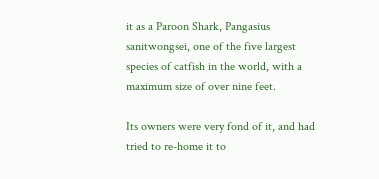it as a Paroon Shark, Pangasius sanitwongsei, one of the five largest species of catfish in the world, with a maximum size of over nine feet.

Its owners were very fond of it, and had tried to re-home it to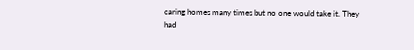caring homes many times but no one would take it. They had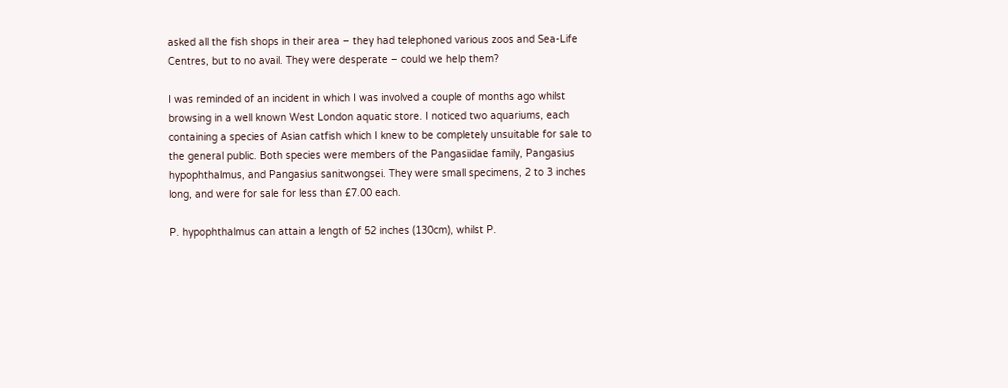asked all the fish shops in their area – they had telephoned various zoos and Sea-Life Centres, but to no avail. They were desperate – could we help them?

I was reminded of an incident in which I was involved a couple of months ago whilst browsing in a well known West London aquatic store. I noticed two aquariums, each containing a species of Asian catfish which I knew to be completely unsuitable for sale to the general public. Both species were members of the Pangasiidae family, Pangasius hypophthalmus, and Pangasius sanitwongsei. They were small specimens, 2 to 3 inches long, and were for sale for less than £7.00 each.

P. hypophthalmus can attain a length of 52 inches (130cm), whilst P.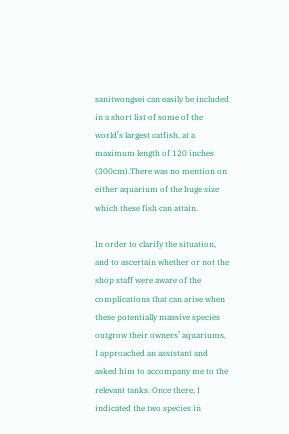sanitwongsei can easily be included in a short list of some of the world’s largest catfish, at a maximum length of 120 inches (300cm).There was no mention on either aquarium of the huge size which these fish can attain.

In order to clarify the situation, and to ascertain whether or not the shop staff were aware of the complications that can arise when these potentially massive species outgrow their owners’ aquariums, I approached an assistant and asked him to accompany me to the relevant tanks. Once there, I indicated the two species in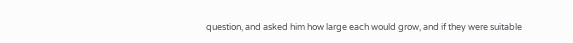question, and asked him how large each would grow, and if they were suitable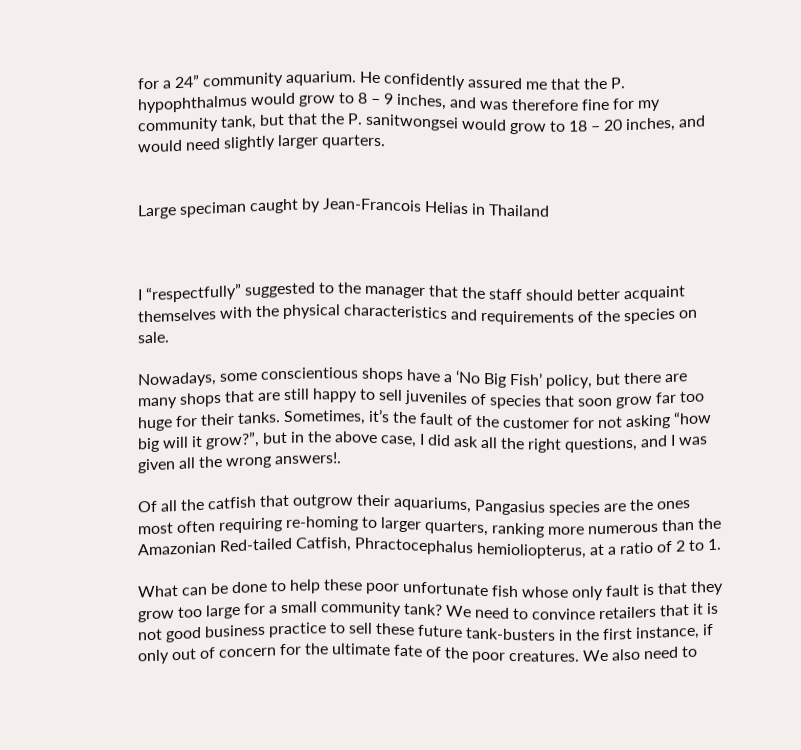for a 24” community aquarium. He confidently assured me that the P. hypophthalmus would grow to 8 – 9 inches, and was therefore fine for my community tank, but that the P. sanitwongsei would grow to 18 – 20 inches, and would need slightly larger quarters.


Large speciman caught by Jean-Francois Helias in Thailand



I “respectfully” suggested to the manager that the staff should better acquaint themselves with the physical characteristics and requirements of the species on sale.

Nowadays, some conscientious shops have a ‘No Big Fish’ policy, but there are many shops that are still happy to sell juveniles of species that soon grow far too huge for their tanks. Sometimes, it’s the fault of the customer for not asking “how big will it grow?”, but in the above case, I did ask all the right questions, and I was given all the wrong answers!.

Of all the catfish that outgrow their aquariums, Pangasius species are the ones most often requiring re-homing to larger quarters, ranking more numerous than the Amazonian Red-tailed Catfish, Phractocephalus hemioliopterus, at a ratio of 2 to 1.

What can be done to help these poor unfortunate fish whose only fault is that they grow too large for a small community tank? We need to convince retailers that it is not good business practice to sell these future tank-busters in the first instance, if only out of concern for the ultimate fate of the poor creatures. We also need to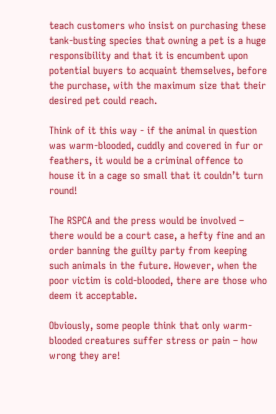teach customers who insist on purchasing these tank-busting species that owning a pet is a huge responsibility and that it is encumbent upon potential buyers to acquaint themselves, before the purchase, with the maximum size that their desired pet could reach.

Think of it this way - if the animal in question was warm-blooded, cuddly and covered in fur or feathers, it would be a criminal offence to house it in a cage so small that it couldn’t turn round!

The RSPCA and the press would be involved – there would be a court case, a hefty fine and an order banning the guilty party from keeping such animals in the future. However, when the poor victim is cold-blooded, there are those who deem it acceptable.

Obviously, some people think that only warm-blooded creatures suffer stress or pain – how wrong they are!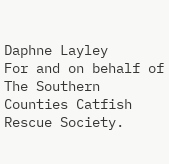Daphne Layley
For and on behalf of The Southern Counties Catfish Rescue Society.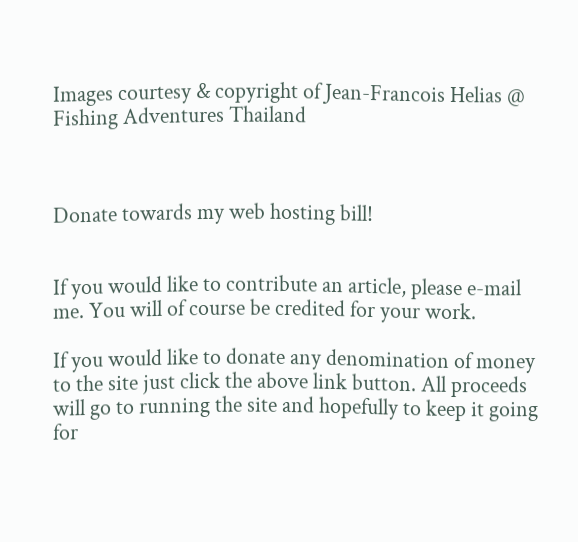Images courtesy & copyright of Jean-Francois Helias @ Fishing Adventures Thailand



Donate towards my web hosting bill!


If you would like to contribute an article, please e-mail me. You will of course be credited for your work.

If you would like to donate any denomination of money to the site just click the above link button. All proceeds will go to running the site and hopefully to keep it going for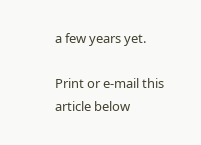a few years yet.

Print or e-mail this article below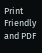Print Friendly and PDF